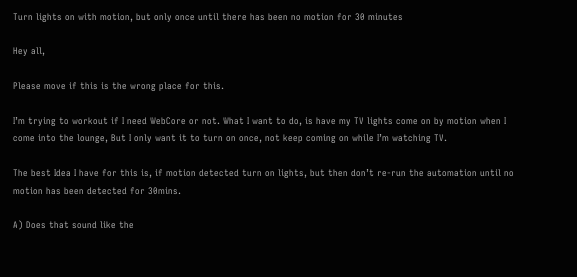Turn lights on with motion, but only once until there has been no motion for 30 minutes

Hey all,

Please move if this is the wrong place for this.

I’m trying to workout if I need WebCore or not. What I want to do, is have my TV lights come on by motion when I come into the lounge, But I only want it to turn on once, not keep coming on while I’m watching TV.

The best Idea I have for this is, if motion detected turn on lights, but then don’t re-run the automation until no motion has been detected for 30mins.

A) Does that sound like the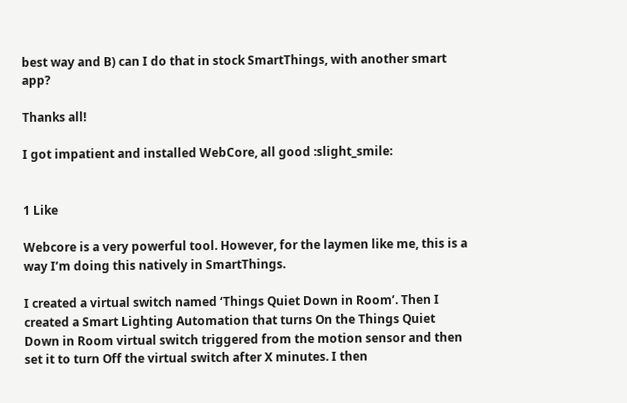best way and B) can I do that in stock SmartThings, with another smart app?

Thanks all!

I got impatient and installed WebCore, all good :slight_smile:


1 Like

Webcore is a very powerful tool. However, for the laymen like me, this is a way I’m doing this natively in SmartThings.

I created a virtual switch named ‘Things Quiet Down in Room’. Then I created a Smart Lighting Automation that turns On the Things Quiet Down in Room virtual switch triggered from the motion sensor and then set it to turn Off the virtual switch after X minutes. I then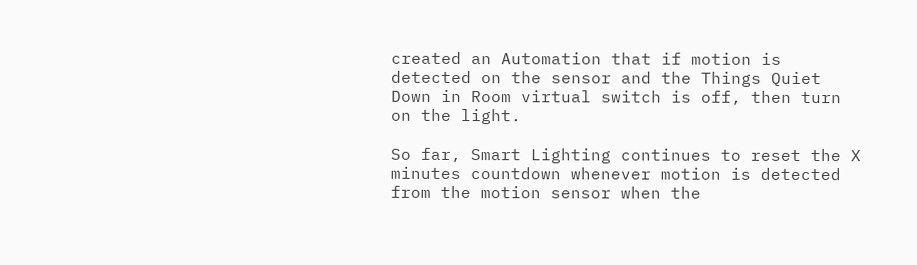created an Automation that if motion is detected on the sensor and the Things Quiet Down in Room virtual switch is off, then turn on the light.

So far, Smart Lighting continues to reset the X minutes countdown whenever motion is detected from the motion sensor when the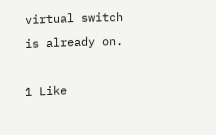virtual switch is already on.

1 Like